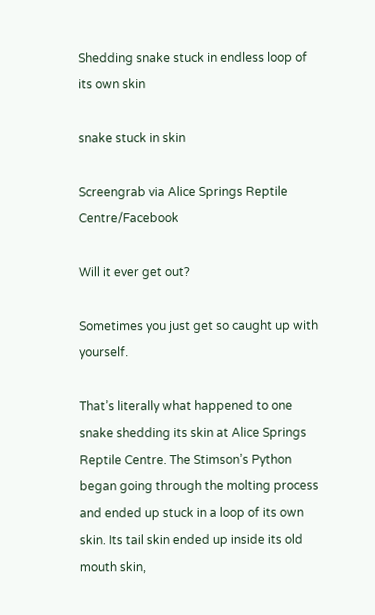Shedding snake stuck in endless loop of its own skin

snake stuck in skin

Screengrab via Alice Springs Reptile Centre/Facebook

Will it ever get out?

Sometimes you just get so caught up with yourself.

That’s literally what happened to one snake shedding its skin at Alice Springs Reptile Centre. The Stimson’s Python began going through the molting process and ended up stuck in a loop of its own skin. Its tail skin ended up inside its old mouth skin,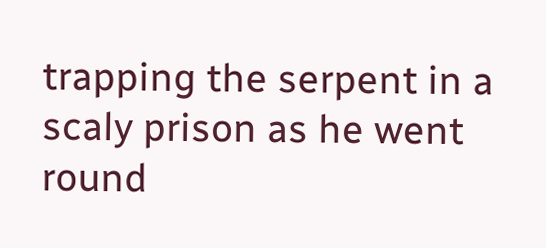trapping the serpent in a scaly prison as he went round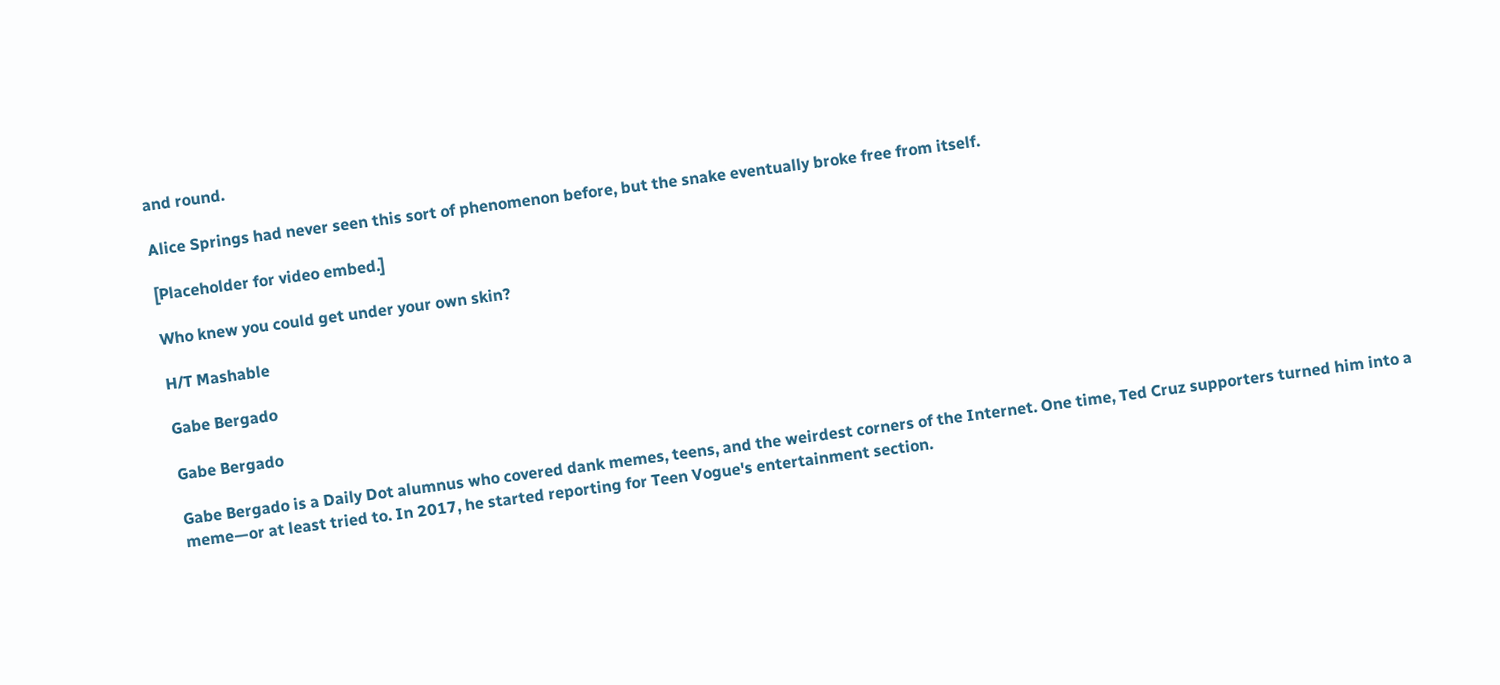and round.

Alice Springs had never seen this sort of phenomenon before, but the snake eventually broke free from itself.

[Placeholder for video embed.]

Who knew you could get under your own skin?

H/T Mashable

Gabe Bergado

Gabe Bergado

Gabe Bergado is a Daily Dot alumnus who covered dank memes, teens, and the weirdest corners of the Internet. One time, Ted Cruz supporters turned him into a meme—or at least tried to. In 2017, he started reporting for Teen Vogue's entertainment section.